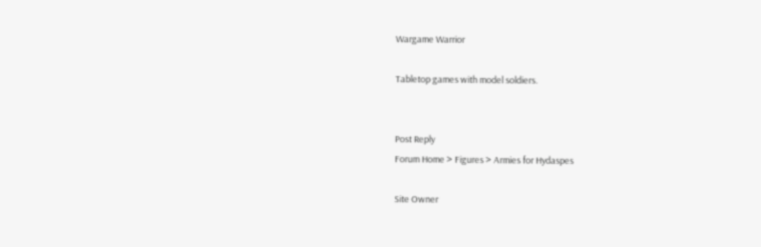Wargame Warrior

Tabletop games with model soldiers.


Post Reply
Forum Home > Figures > Armies for Hydaspes

Site Owner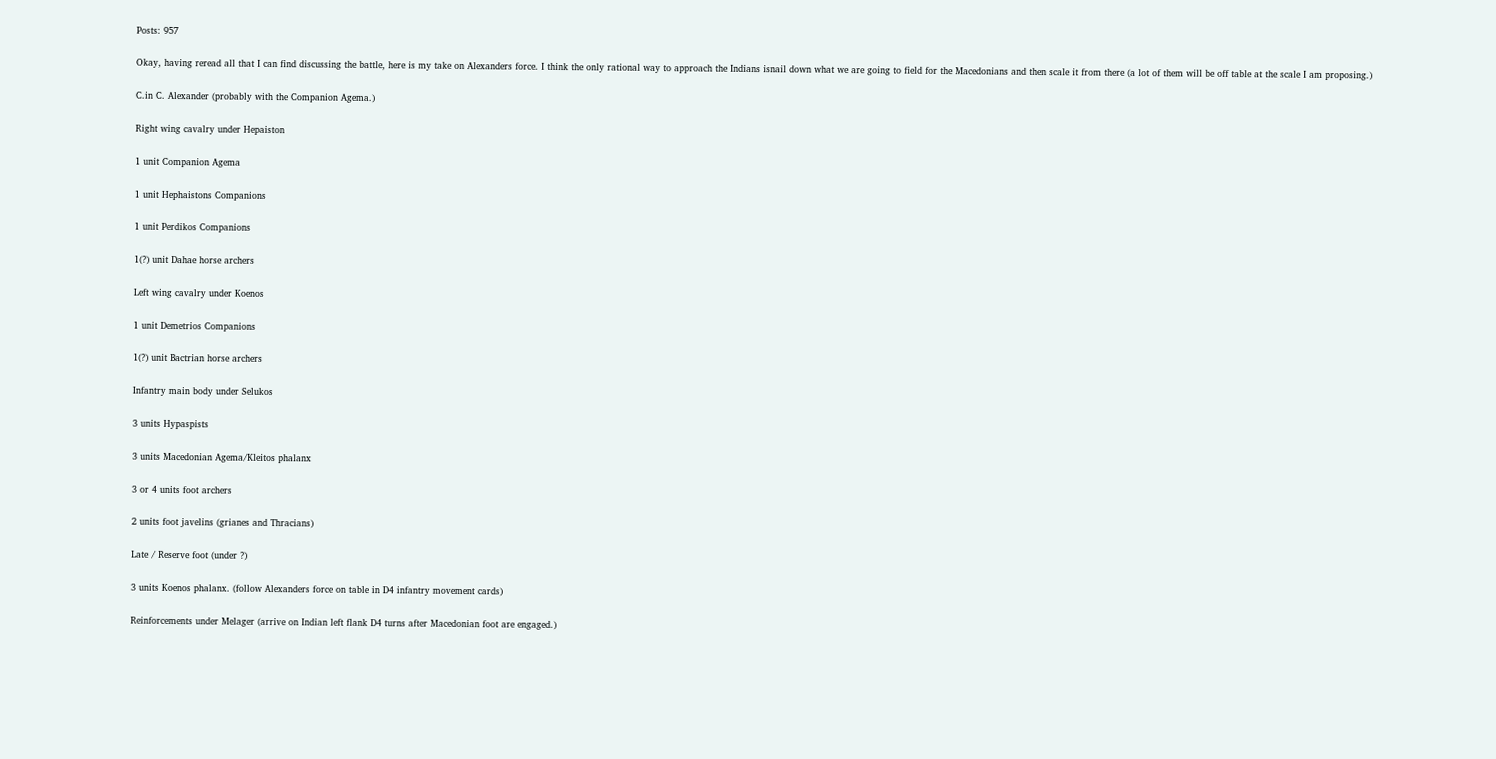Posts: 957

Okay, having reread all that I can find discussing the battle, here is my take on Alexanders force. I think the only rational way to approach the Indians isnail down what we are going to field for the Macedonians and then scale it from there (a lot of them will be off table at the scale I am proposing.)

C.in C. Alexander (probably with the Companion Agema.)

Right wing cavalry under Hepaiston

1 unit Companion Agema

1 unit Hephaistons Companions

1 unit Perdikos Companions

1(?) unit Dahae horse archers

Left wing cavalry under Koenos

1 unit Demetrios Companions

1(?) unit Bactrian horse archers

Infantry main body under Selukos

3 units Hypaspists

3 units Macedonian Agema/Kleitos phalanx

3 or 4 units foot archers

2 units foot javelins (grianes and Thracians)

Late / Reserve foot (under ?)

3 units Koenos phalanx. (follow Alexanders force on table in D4 infantry movement cards)

Reinforcements under Melager (arrive on Indian left flank D4 turns after Macedonian foot are engaged.)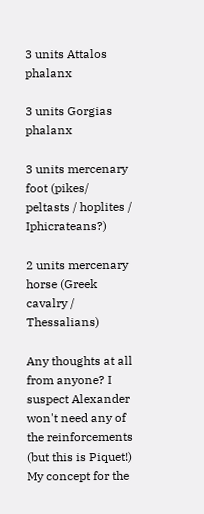3 units Attalos phalanx

3 units Gorgias phalanx

3 units mercenary foot (pikes/ peltasts / hoplites / Iphicrateans?)

2 units mercenary horse (Greek cavalry / Thessalians)

Any thoughts at all from anyone? I suspect Alexander won't need any of the reinforcements (but this is Piquet!) My concept for the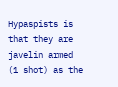Hypaspists is that they are javelin armed (1 shot) as the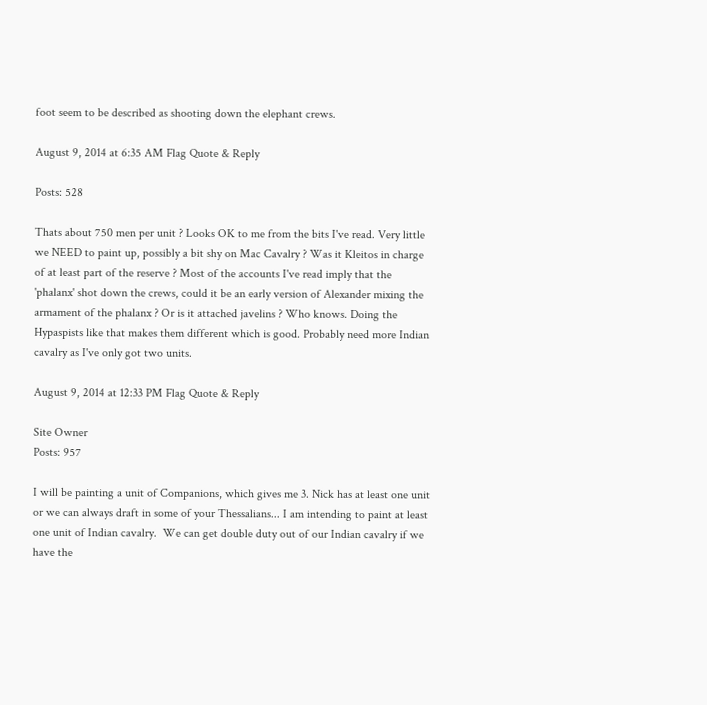foot seem to be described as shooting down the elephant crews.

August 9, 2014 at 6:35 AM Flag Quote & Reply

Posts: 528

Thats about 750 men per unit ? Looks OK to me from the bits I've read. Very little we NEED to paint up, possibly a bit shy on Mac Cavalry ? Was it Kleitos in charge of at least part of the reserve ? Most of the accounts I've read imply that the 'phalanx' shot down the crews, could it be an early version of Alexander mixing the armament of the phalanx ? Or is it attached javelins ? Who knows. Doing the Hypaspists like that makes them different which is good. Probably need more Indian cavalry as I've only got two units.

August 9, 2014 at 12:33 PM Flag Quote & Reply

Site Owner
Posts: 957

I will be painting a unit of Companions, which gives me 3. Nick has at least one unit or we can always draft in some of your Thessalians... I am intending to paint at least one unit of Indian cavalry.  We can get double duty out of our Indian cavalry if we have the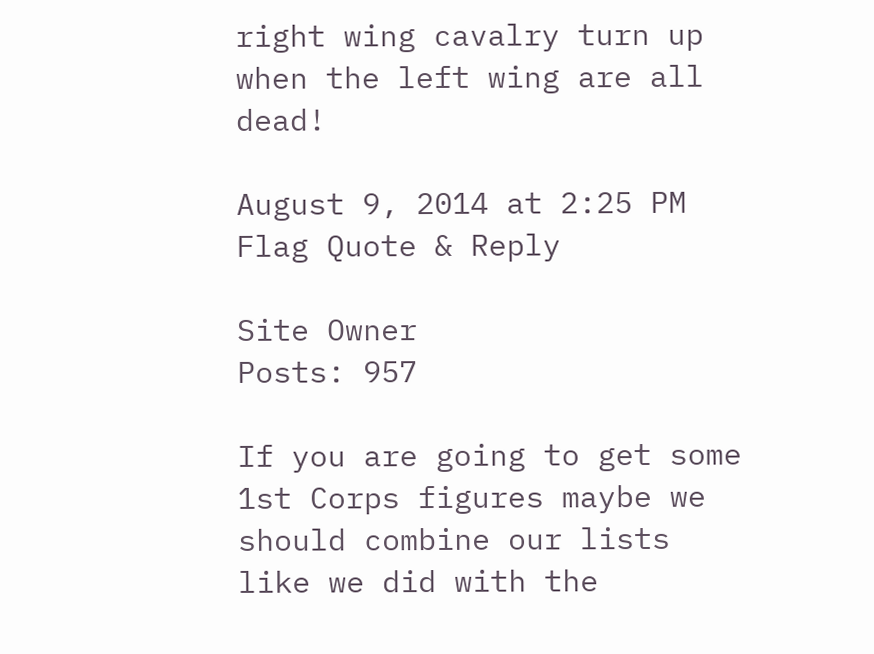right wing cavalry turn up when the left wing are all dead!

August 9, 2014 at 2:25 PM Flag Quote & Reply

Site Owner
Posts: 957

If you are going to get some 1st Corps figures maybe we should combine our lists like we did with the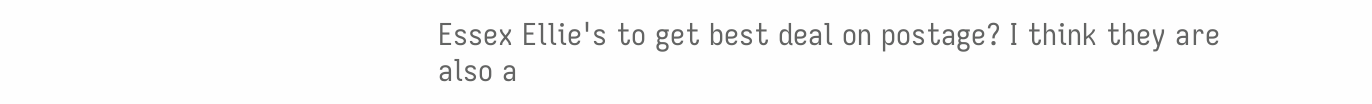Essex Ellie's to get best deal on postage? I think they are also a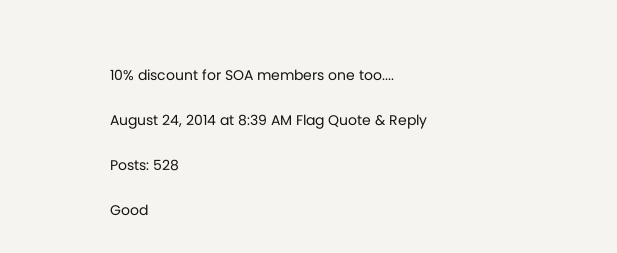10% discount for SOA members one too....

August 24, 2014 at 8:39 AM Flag Quote & Reply

Posts: 528

Good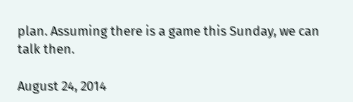plan. Assuming there is a game this Sunday, we can talk then.

August 24, 2014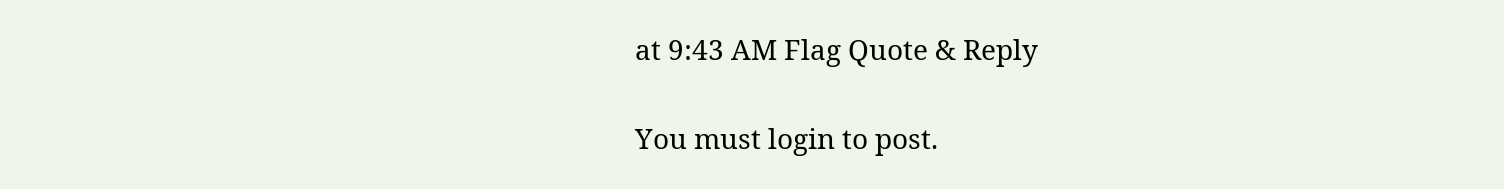at 9:43 AM Flag Quote & Reply

You must login to post.